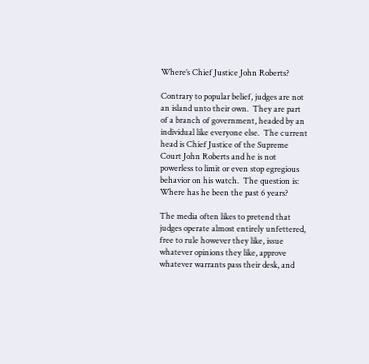Where’s Chief Justice John Roberts?

Contrary to popular belief, judges are not an island unto their own.  They are part of a branch of government, headed by an individual like everyone else.  The current head is Chief Justice of the Supreme Court John Roberts and he is not powerless to limit or even stop egregious behavior on his watch.  The question is:  Where has he been the past 6 years?

The media often likes to pretend that judges operate almost entirely unfettered, free to rule however they like, issue whatever opinions they like, approve whatever warrants pass their desk, and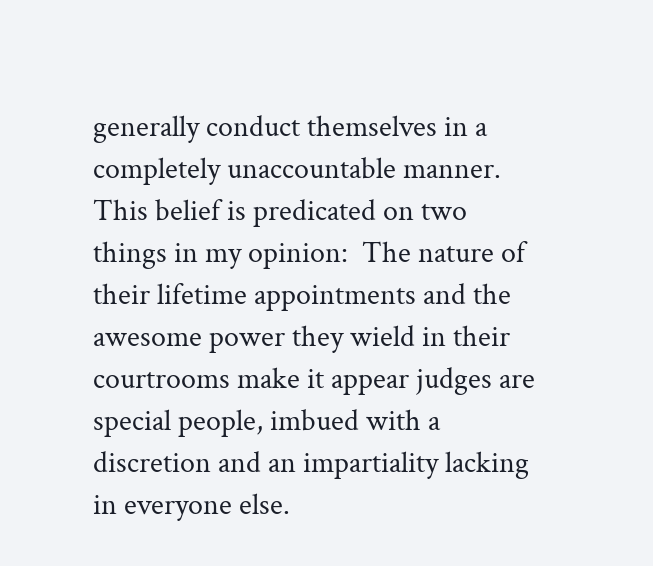generally conduct themselves in a completely unaccountable manner.  This belief is predicated on two things in my opinion:  The nature of their lifetime appointments and the awesome power they wield in their courtrooms make it appear judges are special people, imbued with a discretion and an impartiality lacking in everyone else.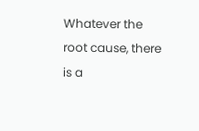Whatever the root cause, there is a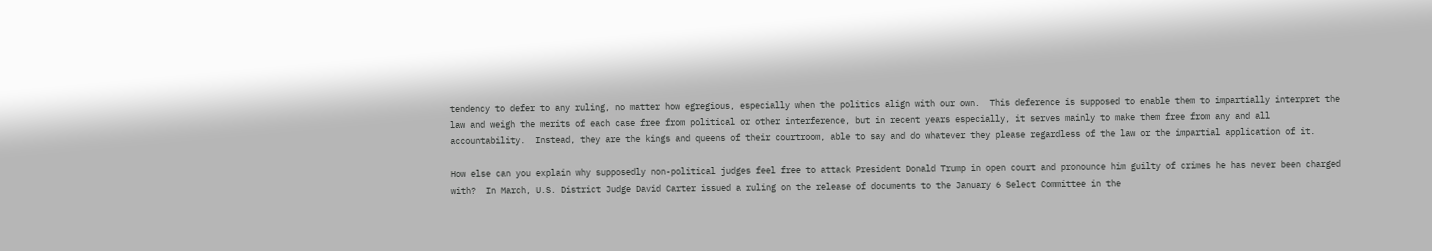tendency to defer to any ruling, no matter how egregious, especially when the politics align with our own.  This deference is supposed to enable them to impartially interpret the law and weigh the merits of each case free from political or other interference, but in recent years especially, it serves mainly to make them free from any and all accountability.  Instead, they are the kings and queens of their courtroom, able to say and do whatever they please regardless of the law or the impartial application of it.

How else can you explain why supposedly non-political judges feel free to attack President Donald Trump in open court and pronounce him guilty of crimes he has never been charged with?  In March, U.S. District Judge David Carter issued a ruling on the release of documents to the January 6 Select Committee in the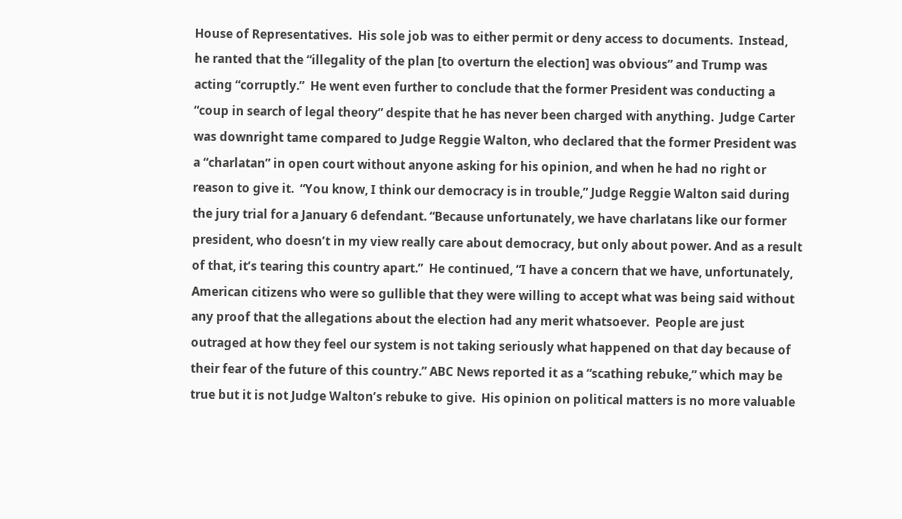House of Representatives.  His sole job was to either permit or deny access to documents.  Instead, he ranted that the “illegality of the plan [to overturn the election] was obvious” and Trump was acting “corruptly.”  He went even further to conclude that the former President was conducting a “coup in search of legal theory” despite that he has never been charged with anything.  Judge Carter was downright tame compared to Judge Reggie Walton, who declared that the former President was a “charlatan” in open court without anyone asking for his opinion, and when he had no right or reason to give it.  “You know, I think our democracy is in trouble,” Judge Reggie Walton said during the jury trial for a January 6 defendant. “Because unfortunately, we have charlatans like our former president, who doesn’t in my view really care about democracy, but only about power. And as a result of that, it’s tearing this country apart.”  He continued, “I have a concern that we have, unfortunately, American citizens who were so gullible that they were willing to accept what was being said without any proof that the allegations about the election had any merit whatsoever.  People are just outraged at how they feel our system is not taking seriously what happened on that day because of their fear of the future of this country.” ABC News reported it as a “scathing rebuke,” which may be true but it is not Judge Walton’s rebuke to give.  His opinion on political matters is no more valuable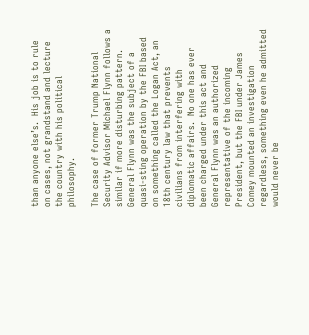than anyone else’s.  His job is to rule on cases, not grandstand and lecture the country with his political philosophy.

The case of former Trump National Security Advisor Michael Flynn follows a similar if more disturbing pattern.  General Flynn was the subject of a quasi-sting operation by the FBI based on something called the Logan Act, an 18th century law that prevents civilians from interfering with diplomatic affairs.  No one has ever been charged under this act and General Flynn was an authorized representative of the incoming President, but the FBI under James Comey mounted an investigation regardless, something even he admitted would never be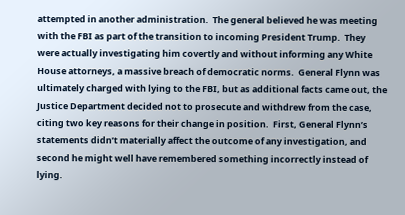attempted in another administration.  The general believed he was meeting with the FBI as part of the transition to incoming President Trump.  They were actually investigating him covertly and without informing any White House attorneys, a massive breach of democratic norms.  General Flynn was ultimately charged with lying to the FBI, but as additional facts came out, the Justice Department decided not to prosecute and withdrew from the case, citing two key reasons for their change in position.  First, General Flynn’s statements didn’t materially affect the outcome of any investigation, and second he might well have remembered something incorrectly instead of lying.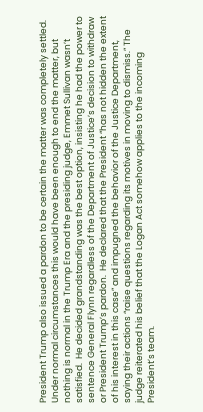President Trump also issued a pardon to be certain the matter was completely settled.  Under normal circumstances this would have been enough to end the matter, but nothing is normal in the Trump Era and the presiding judge, Emmet Sullivan wasn’t satisfied.  He decided grandstanding was the best option, insisting he had the power to sentence General Flynn regardless of the Department of Justice’s decision to withdraw or President Trump’s pardon.  He declared that the President “has not hidden the extent of his interest in this case” and impugned the behavior of the Justice Department, saying their actions “raise questions regarding its motives in moving to dismiss.” The judge reiterated his belief that the Logan Act somehow applies to the incoming President’s team.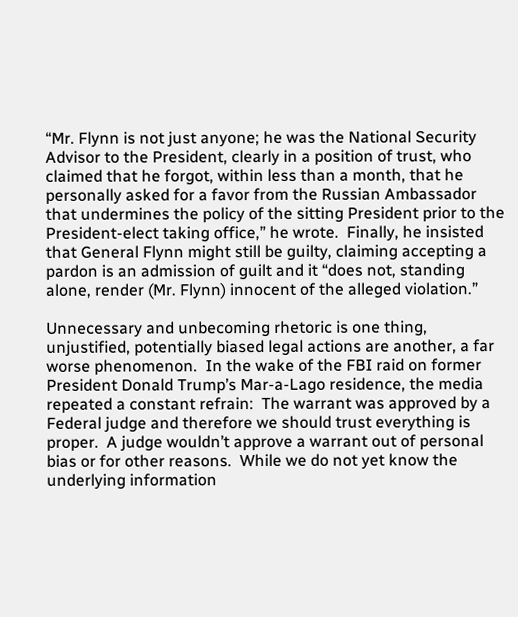“Mr. Flynn is not just anyone; he was the National Security Advisor to the President, clearly in a position of trust, who claimed that he forgot, within less than a month, that he personally asked for a favor from the Russian Ambassador that undermines the policy of the sitting President prior to the President-elect taking office,” he wrote.  Finally, he insisted that General Flynn might still be guilty, claiming accepting a pardon is an admission of guilt and it “does not, standing alone, render (Mr. Flynn) innocent of the alleged violation.”

Unnecessary and unbecoming rhetoric is one thing, unjustified, potentially biased legal actions are another, a far worse phenomenon.  In the wake of the FBI raid on former President Donald Trump’s Mar-a-Lago residence, the media repeated a constant refrain:  The warrant was approved by a Federal judge and therefore we should trust everything is proper.  A judge wouldn’t approve a warrant out of personal bias or for other reasons.  While we do not yet know the underlying information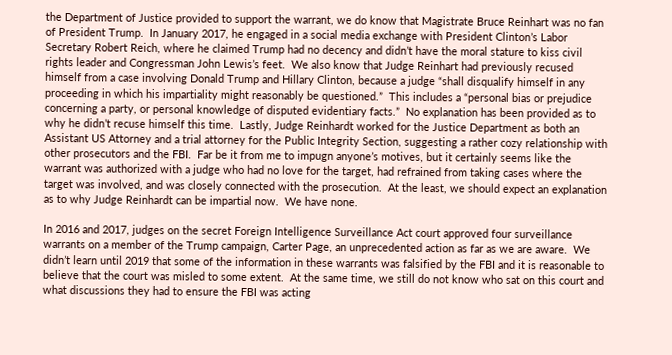the Department of Justice provided to support the warrant, we do know that Magistrate Bruce Reinhart was no fan of President Trump.  In January 2017, he engaged in a social media exchange with President Clinton’s Labor Secretary Robert Reich, where he claimed Trump had no decency and didn’t have the moral stature to kiss civil rights leader and Congressman John Lewis’s feet.  We also know that Judge Reinhart had previously recused himself from a case involving Donald Trump and Hillary Clinton, because a judge “shall disqualify himself in any proceeding in which his impartiality might reasonably be questioned.”  This includes a “personal bias or prejudice concerning a party, or personal knowledge of disputed evidentiary facts.”  No explanation has been provided as to why he didn’t recuse himself this time.  Lastly, Judge Reinhardt worked for the Justice Department as both an Assistant US Attorney and a trial attorney for the Public Integrity Section, suggesting a rather cozy relationship with other prosecutors and the FBI.  Far be it from me to impugn anyone’s motives, but it certainly seems like the warrant was authorized with a judge who had no love for the target, had refrained from taking cases where the target was involved, and was closely connected with the prosecution.  At the least, we should expect an explanation as to why Judge Reinhardt can be impartial now.  We have none.

In 2016 and 2017, judges on the secret Foreign Intelligence Surveillance Act court approved four surveillance warrants on a member of the Trump campaign, Carter Page, an unprecedented action as far as we are aware.  We didn’t learn until 2019 that some of the information in these warrants was falsified by the FBI and it is reasonable to believe that the court was misled to some extent.  At the same time, we still do not know who sat on this court and what discussions they had to ensure the FBI was acting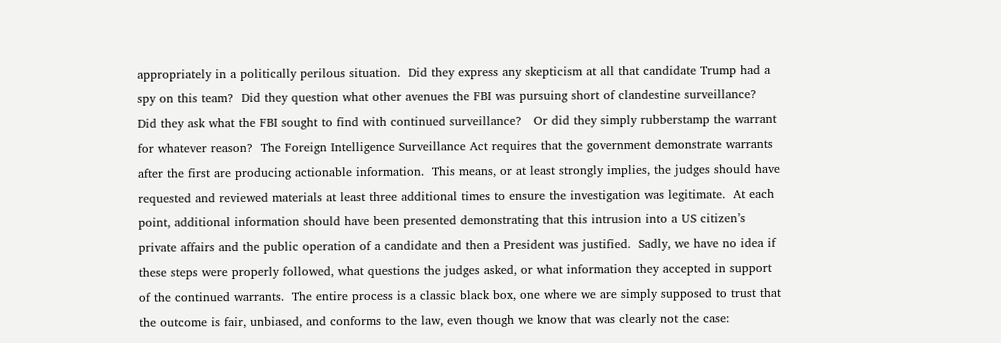appropriately in a politically perilous situation.  Did they express any skepticism at all that candidate Trump had a spy on this team?  Did they question what other avenues the FBI was pursuing short of clandestine surveillance?  Did they ask what the FBI sought to find with continued surveillance?   Or did they simply rubberstamp the warrant for whatever reason?  The Foreign Intelligence Surveillance Act requires that the government demonstrate warrants after the first are producing actionable information.  This means, or at least strongly implies, the judges should have requested and reviewed materials at least three additional times to ensure the investigation was legitimate.  At each point, additional information should have been presented demonstrating that this intrusion into a US citizen’s private affairs and the public operation of a candidate and then a President was justified.  Sadly, we have no idea if these steps were properly followed, what questions the judges asked, or what information they accepted in support of the continued warrants.  The entire process is a classic black box, one where we are simply supposed to trust that the outcome is fair, unbiased, and conforms to the law, even though we know that was clearly not the case: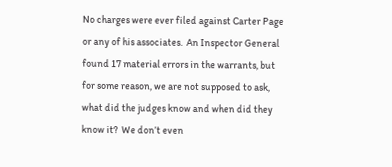No charges were ever filed against Carter Page or any of his associates.  An Inspector General found 17 material errors in the warrants, but for some reason, we are not supposed to ask, what did the judges know and when did they know it?  We don’t even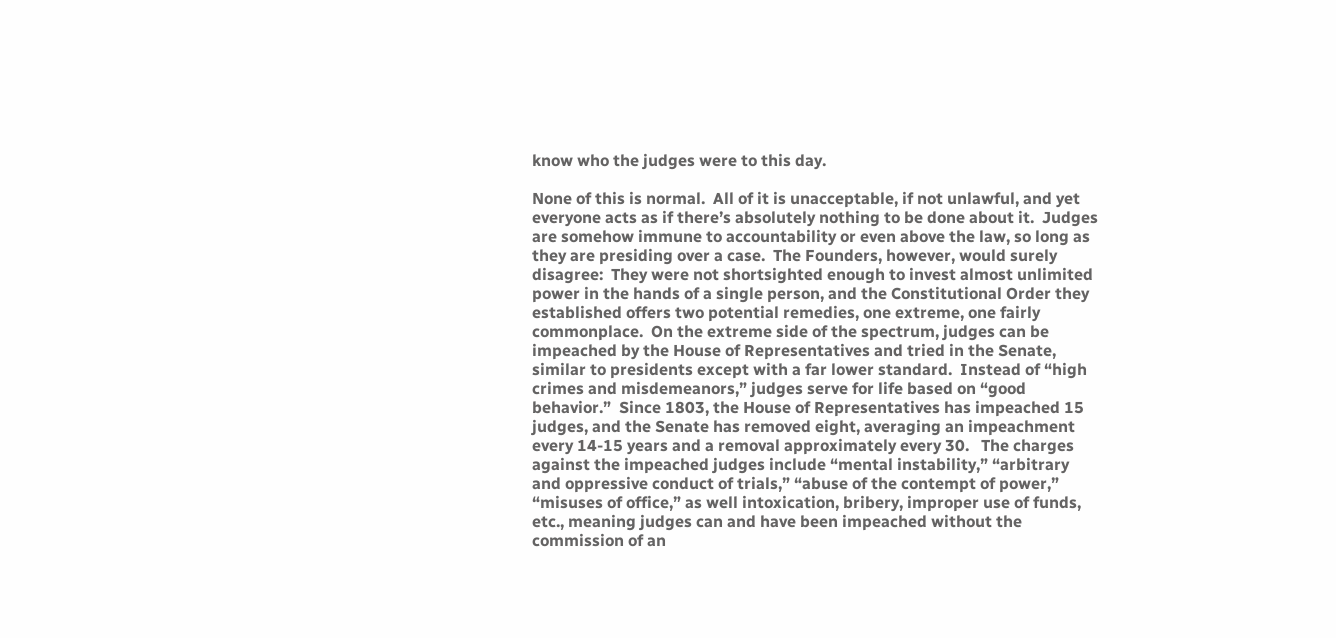know who the judges were to this day.

None of this is normal.  All of it is unacceptable, if not unlawful, and yet everyone acts as if there’s absolutely nothing to be done about it.  Judges are somehow immune to accountability or even above the law, so long as they are presiding over a case.  The Founders, however, would surely disagree:  They were not shortsighted enough to invest almost unlimited power in the hands of a single person, and the Constitutional Order they established offers two potential remedies, one extreme, one fairly commonplace.  On the extreme side of the spectrum, judges can be impeached by the House of Representatives and tried in the Senate, similar to presidents except with a far lower standard.  Instead of “high crimes and misdemeanors,” judges serve for life based on “good behavior.”  Since 1803, the House of Representatives has impeached 15 judges, and the Senate has removed eight, averaging an impeachment every 14-15 years and a removal approximately every 30.   The charges against the impeached judges include “mental instability,” “arbitrary and oppressive conduct of trials,” “abuse of the contempt of power,” “misuses of office,” as well intoxication, bribery, improper use of funds, etc., meaning judges can and have been impeached without the commission of an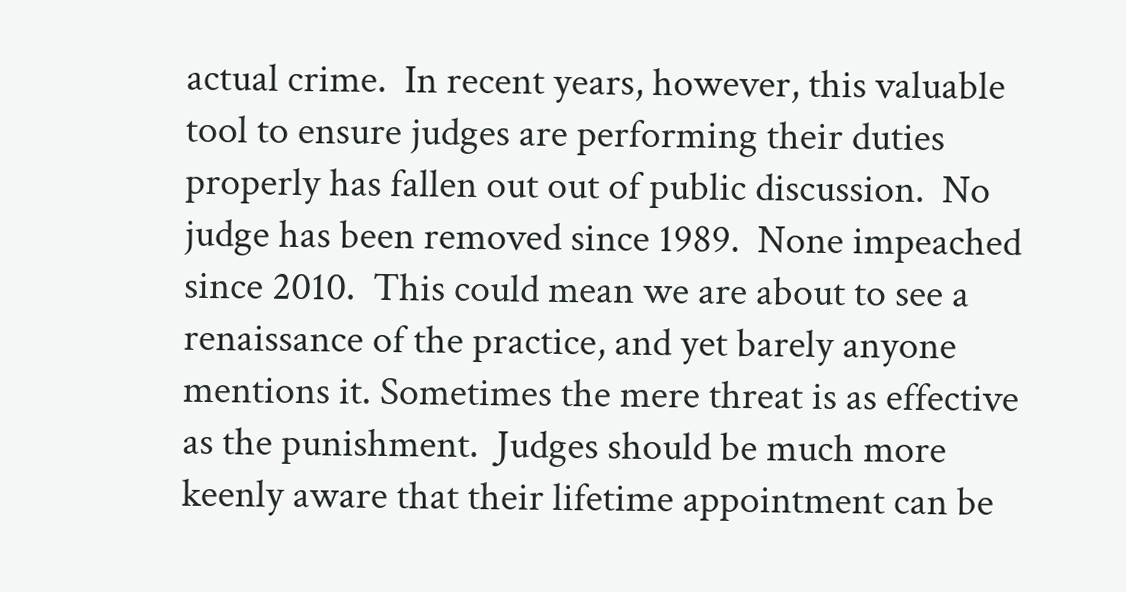actual crime.  In recent years, however, this valuable tool to ensure judges are performing their duties properly has fallen out out of public discussion.  No judge has been removed since 1989.  None impeached since 2010.  This could mean we are about to see a renaissance of the practice, and yet barely anyone mentions it. Sometimes the mere threat is as effective as the punishment.  Judges should be much more keenly aware that their lifetime appointment can be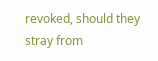revoked, should they stray from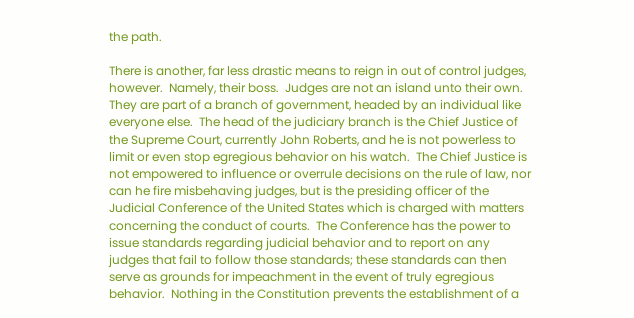the path.

There is another, far less drastic means to reign in out of control judges, however.  Namely, their boss.  Judges are not an island unto their own.  They are part of a branch of government, headed by an individual like everyone else.  The head of the judiciary branch is the Chief Justice of the Supreme Court, currently John Roberts, and he is not powerless to limit or even stop egregious behavior on his watch.  The Chief Justice is not empowered to influence or overrule decisions on the rule of law, nor can he fire misbehaving judges, but is the presiding officer of the Judicial Conference of the United States which is charged with matters concerning the conduct of courts.  The Conference has the power to issue standards regarding judicial behavior and to report on any judges that fail to follow those standards; these standards can then serve as grounds for impeachment in the event of truly egregious behavior.  Nothing in the Constitution prevents the establishment of a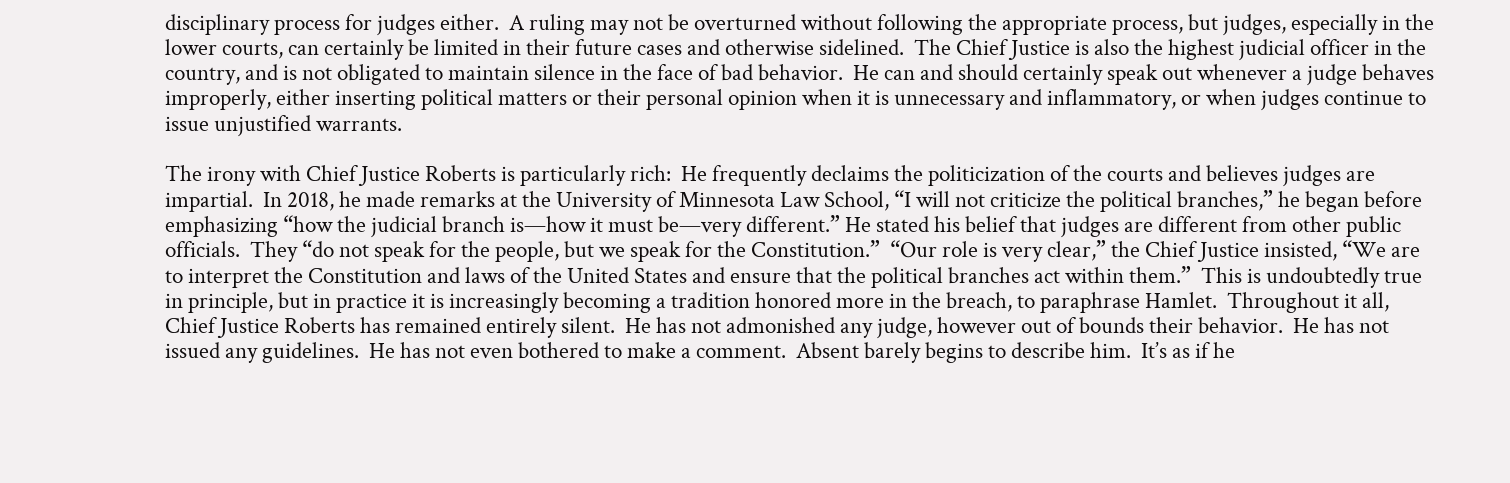disciplinary process for judges either.  A ruling may not be overturned without following the appropriate process, but judges, especially in the lower courts, can certainly be limited in their future cases and otherwise sidelined.  The Chief Justice is also the highest judicial officer in the country, and is not obligated to maintain silence in the face of bad behavior.  He can and should certainly speak out whenever a judge behaves improperly, either inserting political matters or their personal opinion when it is unnecessary and inflammatory, or when judges continue to issue unjustified warrants.

The irony with Chief Justice Roberts is particularly rich:  He frequently declaims the politicization of the courts and believes judges are impartial.  In 2018, he made remarks at the University of Minnesota Law School, “I will not criticize the political branches,” he began before emphasizing “how the judicial branch is—how it must be—very different.” He stated his belief that judges are different from other public officials.  They “do not speak for the people, but we speak for the Constitution.”  “Our role is very clear,” the Chief Justice insisted, “We are to interpret the Constitution and laws of the United States and ensure that the political branches act within them.”  This is undoubtedly true in principle, but in practice it is increasingly becoming a tradition honored more in the breach, to paraphrase Hamlet.  Throughout it all, Chief Justice Roberts has remained entirely silent.  He has not admonished any judge, however out of bounds their behavior.  He has not issued any guidelines.  He has not even bothered to make a comment.  Absent barely begins to describe him.  It’s as if he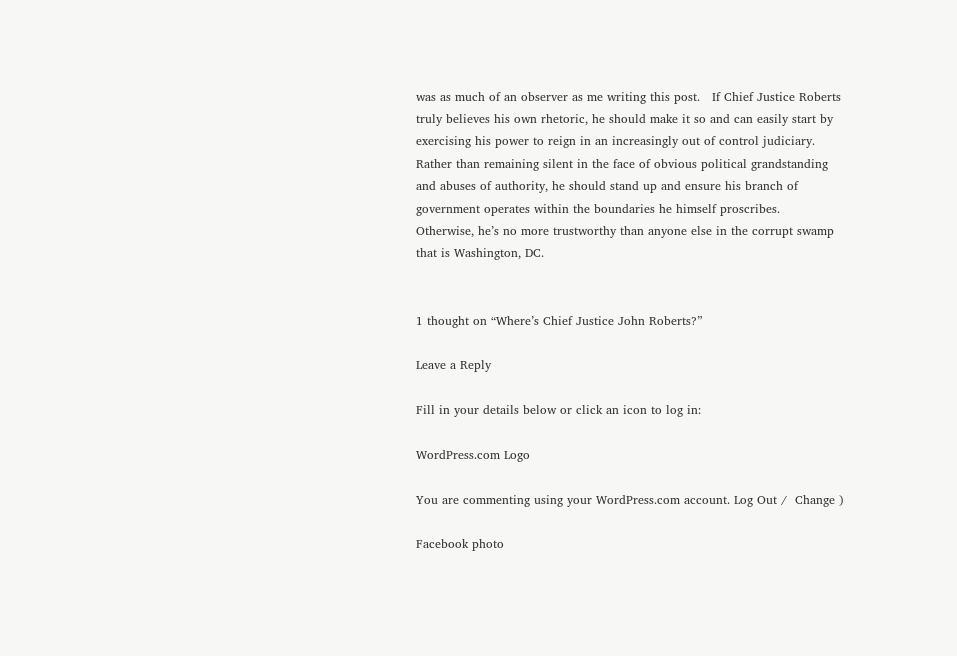was as much of an observer as me writing this post.   If Chief Justice Roberts truly believes his own rhetoric, he should make it so and can easily start by exercising his power to reign in an increasingly out of control judiciary.  Rather than remaining silent in the face of obvious political grandstanding and abuses of authority, he should stand up and ensure his branch of government operates within the boundaries he himself proscribes.  Otherwise, he’s no more trustworthy than anyone else in the corrupt swamp that is Washington, DC.


1 thought on “Where’s Chief Justice John Roberts?”

Leave a Reply

Fill in your details below or click an icon to log in:

WordPress.com Logo

You are commenting using your WordPress.com account. Log Out /  Change )

Facebook photo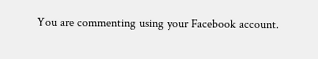You are commenting using your Facebook account.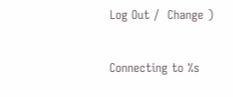Log Out /  Change )

Connecting to %s